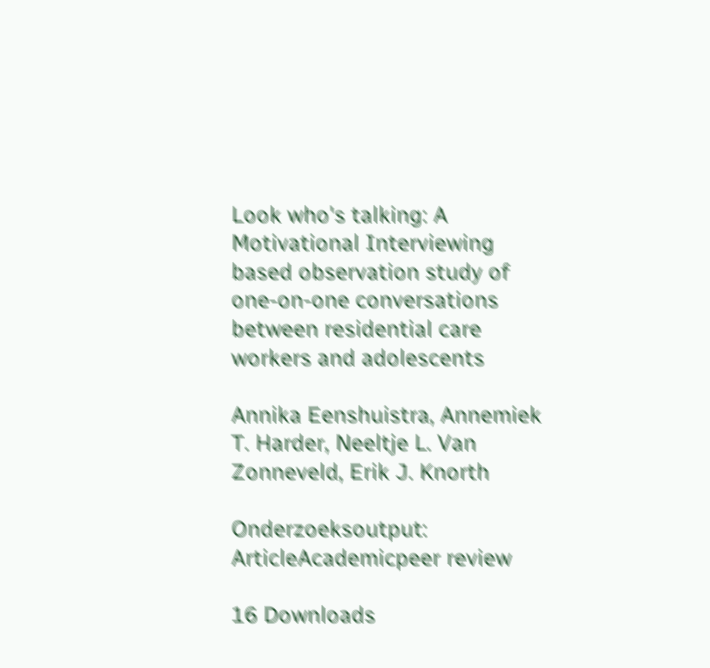Look who's talking: A Motivational Interviewing based observation study of one-on-one conversations between residential care workers and adolescents

Annika Eenshuistra, Annemiek T. Harder, Neeltje L. Van Zonneveld, Erik J. Knorth

Onderzoeksoutput: ArticleAcademicpeer review

16 Downloads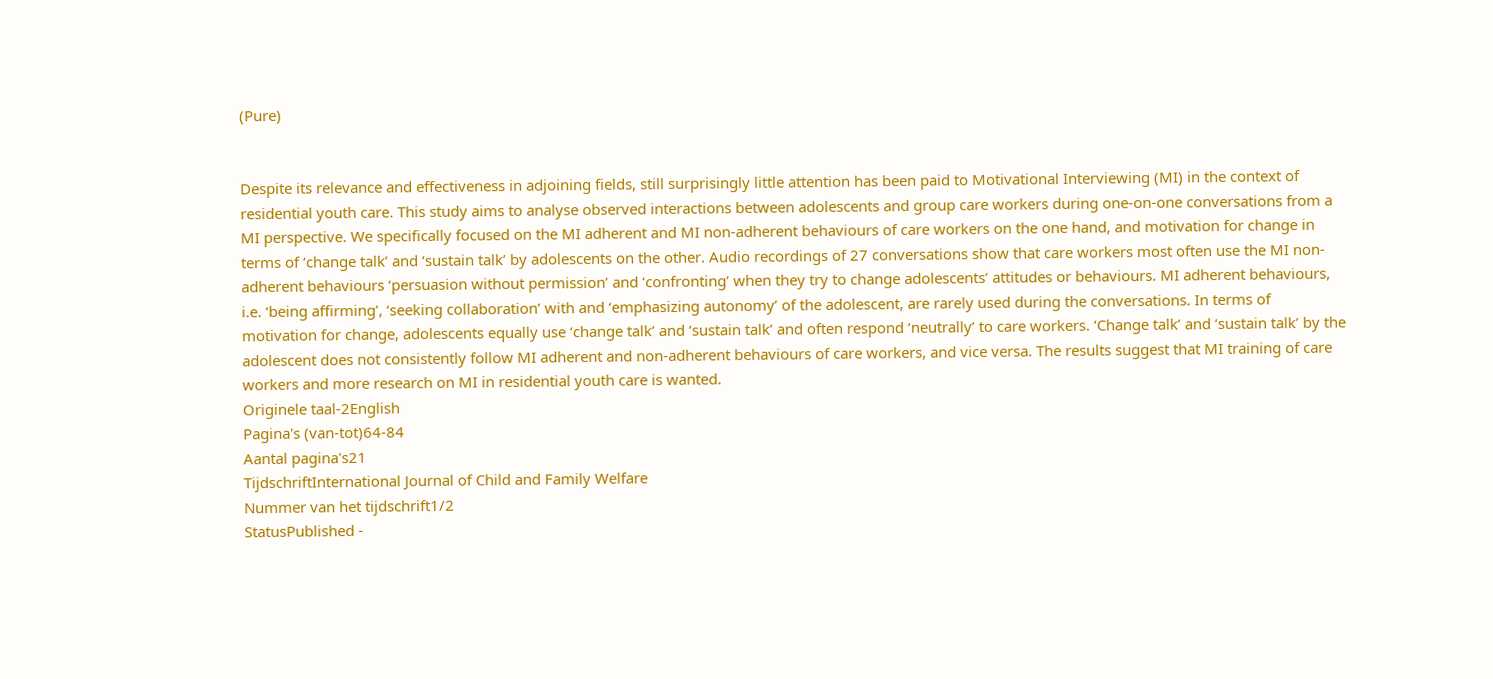(Pure)


Despite its relevance and effectiveness in adjoining fields, still surprisingly little attention has been paid to Motivational Interviewing (MI) in the context of residential youth care. This study aims to analyse observed interactions between adolescents and group care workers during one-on-one conversations from a MI perspective. We specifically focused on the MI adherent and MI non-adherent behaviours of care workers on the one hand, and motivation for change in terms of ‘change talk’ and ‘sustain talk’ by adolescents on the other. Audio recordings of 27 conversations show that care workers most often use the MI non-adherent behaviours ‘persuasion without permission’ and ‘confronting’ when they try to change adolescents’ attitudes or behaviours. MI adherent behaviours, i.e. ‘being affirming’, ‘seeking collaboration’ with and ‘emphasizing autonomy’ of the adolescent, are rarely used during the conversations. In terms of motivation for change, adolescents equally use ‘change talk’ and ‘sustain talk’ and often respond ‘neutrally’ to care workers. ‘Change talk’ and ‘sustain talk’ by the adolescent does not consistently follow MI adherent and non-adherent behaviours of care workers, and vice versa. The results suggest that MI training of care workers and more research on MI in residential youth care is wanted.
Originele taal-2English
Pagina's (van-tot)64-84
Aantal pagina's21
TijdschriftInternational Journal of Child and Family Welfare
Nummer van het tijdschrift1/2
StatusPublished -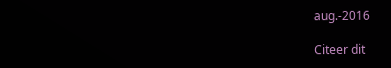aug.-2016

Citeer dit